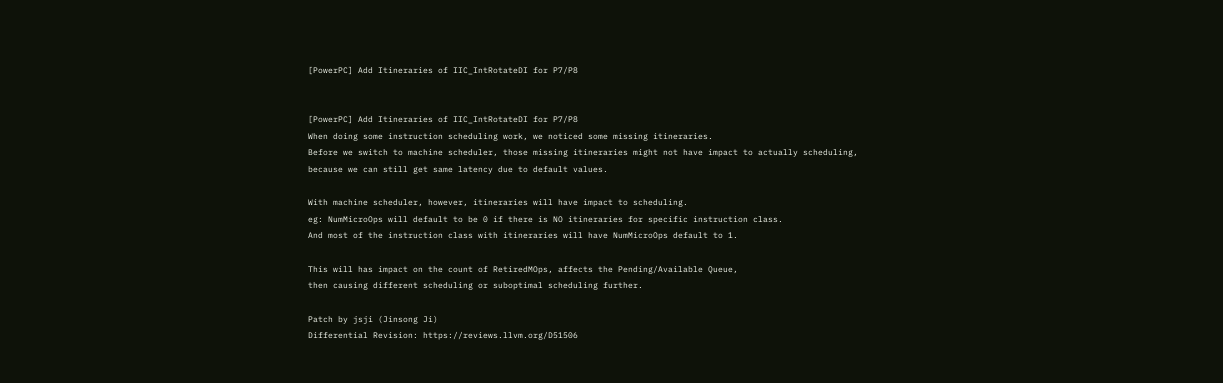[PowerPC] Add Itineraries of IIC_IntRotateDI for P7/P8


[PowerPC] Add Itineraries of IIC_IntRotateDI for P7/P8
When doing some instruction scheduling work, we noticed some missing itineraries.
Before we switch to machine scheduler, those missing itineraries might not have impact to actually scheduling,
because we can still get same latency due to default values.

With machine scheduler, however, itineraries will have impact to scheduling.
eg: NumMicroOps will default to be 0 if there is NO itineraries for specific instruction class.
And most of the instruction class with itineraries will have NumMicroOps default to 1.

This will has impact on the count of RetiredMOps, affects the Pending/Available Queue,
then causing different scheduling or suboptimal scheduling further.

Patch by jsji (Jinsong Ji)
Differential Revision: https://reviews.llvm.org/D51506